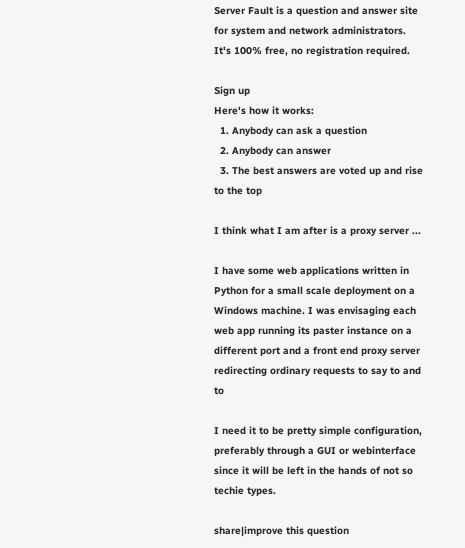Server Fault is a question and answer site for system and network administrators. It's 100% free, no registration required.

Sign up
Here's how it works:
  1. Anybody can ask a question
  2. Anybody can answer
  3. The best answers are voted up and rise to the top

I think what I am after is a proxy server ...

I have some web applications written in Python for a small scale deployment on a Windows machine. I was envisaging each web app running its paster instance on a different port and a front end proxy server redirecting ordinary requests to say to and to

I need it to be pretty simple configuration, preferably through a GUI or webinterface since it will be left in the hands of not so techie types.

share|improve this question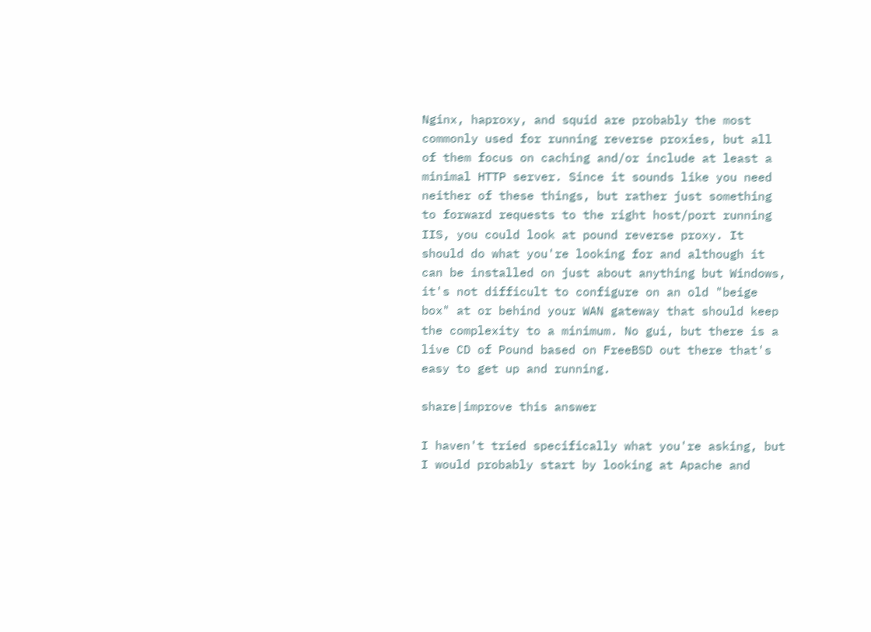Nginx, haproxy, and squid are probably the most commonly used for running reverse proxies, but all of them focus on caching and/or include at least a minimal HTTP server. Since it sounds like you need neither of these things, but rather just something to forward requests to the right host/port running IIS, you could look at pound reverse proxy. It should do what you're looking for and although it can be installed on just about anything but Windows, it's not difficult to configure on an old "beige box" at or behind your WAN gateway that should keep the complexity to a minimum. No gui, but there is a live CD of Pound based on FreeBSD out there that's easy to get up and running.

share|improve this answer

I haven't tried specifically what you're asking, but I would probably start by looking at Apache and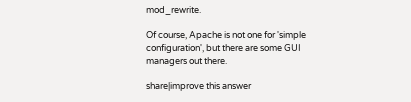mod_rewrite.

Of course, Apache is not one for 'simple configuration', but there are some GUI managers out there.

share|improve this answer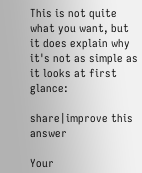This is not quite what you want, but it does explain why it's not as simple as it looks at first glance:

share|improve this answer

Your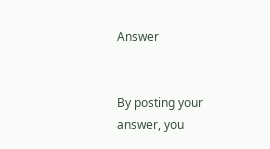Answer


By posting your answer, you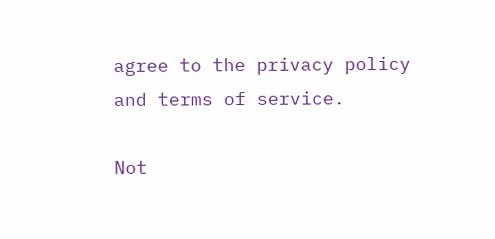agree to the privacy policy and terms of service.

Not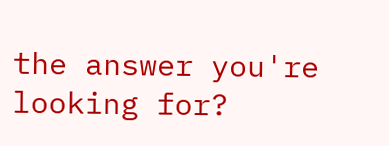the answer you're looking for?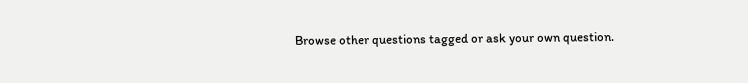Browse other questions tagged or ask your own question.